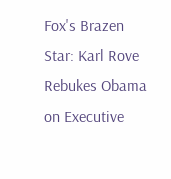Fox's Brazen Star: Karl Rove Rebukes Obama on Executive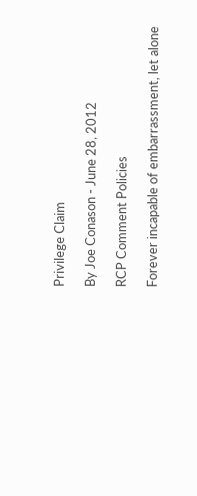Privilege Claim

By Joe Conason - June 28, 2012

RCP Comment Policies

Forever incapable of embarrassment, let alone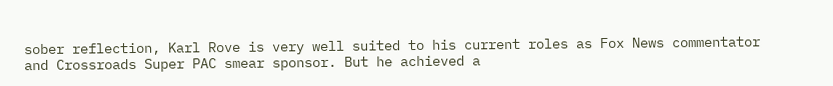sober reflection, Karl Rove is very well suited to his current roles as Fox News commentator and Crossroads Super PAC smear sponsor. But he achieved a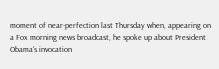moment of near-perfection last Thursday when, appearing on a Fox morning news broadcast, he spoke up about President Obama's invocation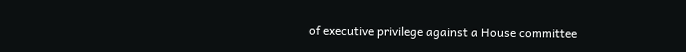of executive privilege against a House committee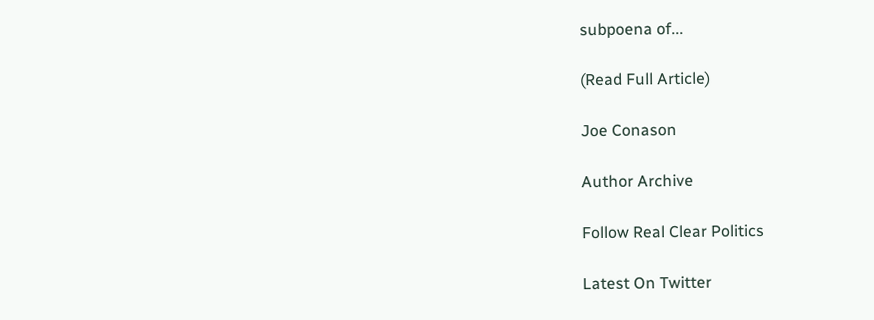subpoena of...

(Read Full Article)

Joe Conason

Author Archive

Follow Real Clear Politics

Latest On Twitter